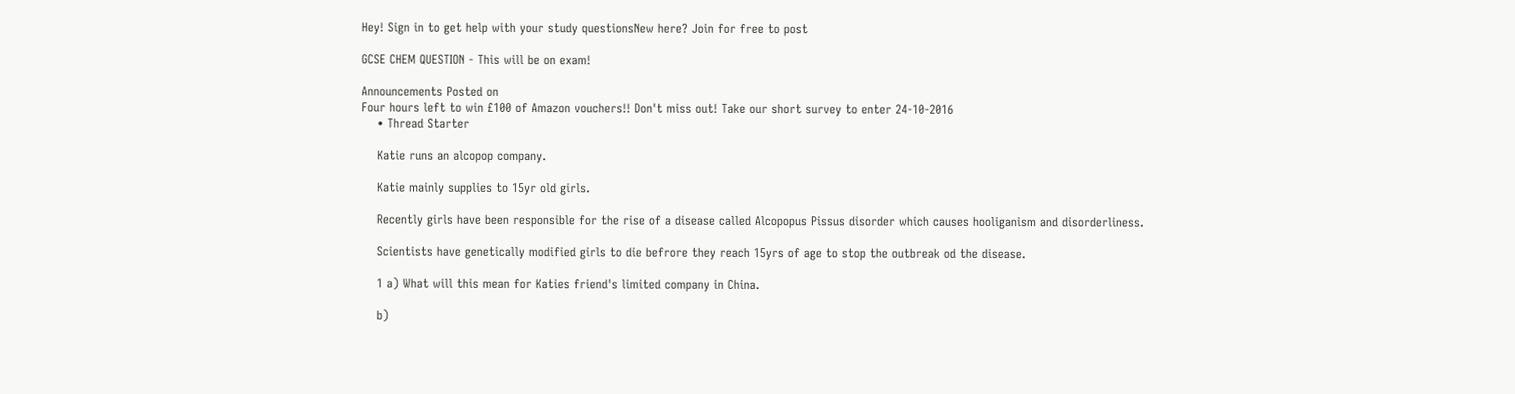Hey! Sign in to get help with your study questionsNew here? Join for free to post

GCSE CHEM QUESTION - This will be on exam!

Announcements Posted on
Four hours left to win £100 of Amazon vouchers!! Don't miss out! Take our short survey to enter 24-10-2016
    • Thread Starter

    Katie runs an alcopop company.

    Katie mainly supplies to 15yr old girls.

    Recently girls have been responsible for the rise of a disease called Alcopopus Pissus disorder which causes hooliganism and disorderliness.

    Scientists have genetically modified girls to die befrore they reach 15yrs of age to stop the outbreak od the disease.

    1 a) What will this mean for Katies friend's limited company in China.

    b)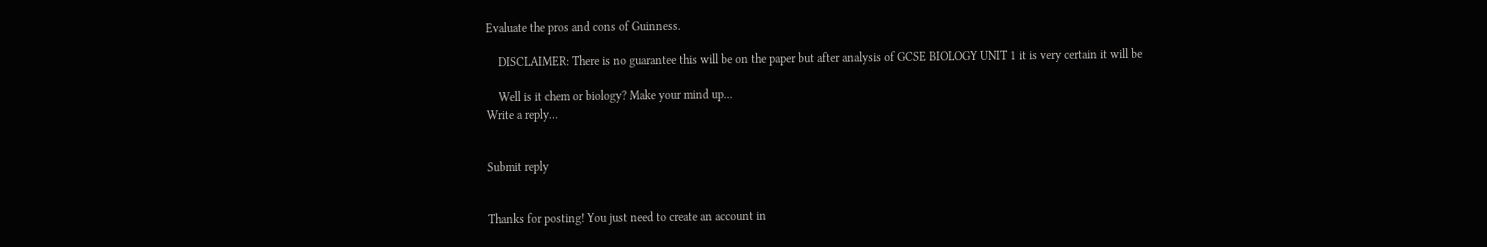Evaluate the pros and cons of Guinness.

    DISCLAIMER: There is no guarantee this will be on the paper but after analysis of GCSE BIOLOGY UNIT 1 it is very certain it will be

    Well is it chem or biology? Make your mind up...
Write a reply…


Submit reply


Thanks for posting! You just need to create an account in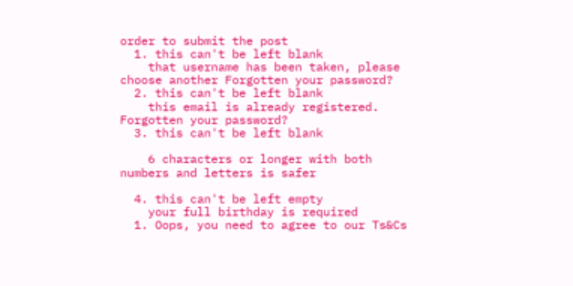order to submit the post
  1. this can't be left blank
    that username has been taken, please choose another Forgotten your password?
  2. this can't be left blank
    this email is already registered. Forgotten your password?
  3. this can't be left blank

    6 characters or longer with both numbers and letters is safer

  4. this can't be left empty
    your full birthday is required
  1. Oops, you need to agree to our Ts&Cs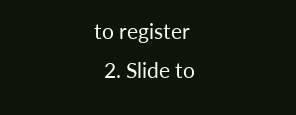to register
  2. Slide to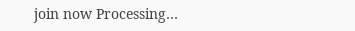join now Processing…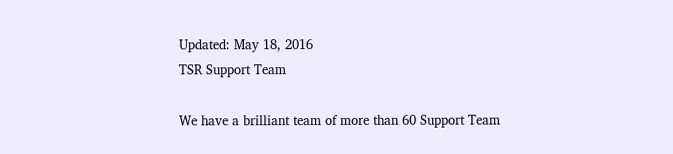Updated: May 18, 2016
TSR Support Team

We have a brilliant team of more than 60 Support Team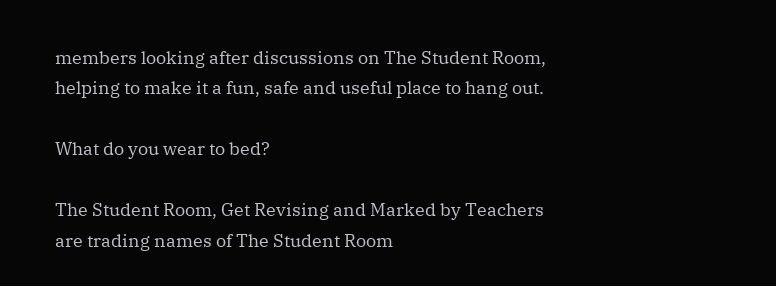members looking after discussions on The Student Room, helping to make it a fun, safe and useful place to hang out.

What do you wear to bed?

The Student Room, Get Revising and Marked by Teachers are trading names of The Student Room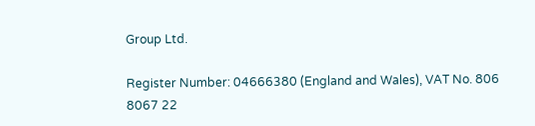Group Ltd.

Register Number: 04666380 (England and Wales), VAT No. 806 8067 22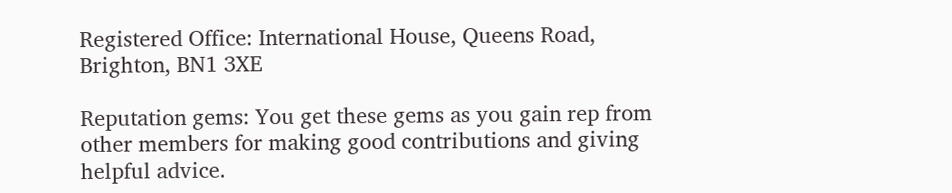Registered Office: International House, Queens Road, Brighton, BN1 3XE

Reputation gems: You get these gems as you gain rep from other members for making good contributions and giving helpful advice.